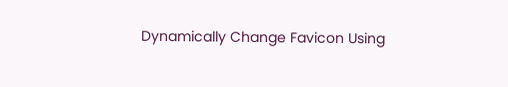Dynamically Change Favicon Using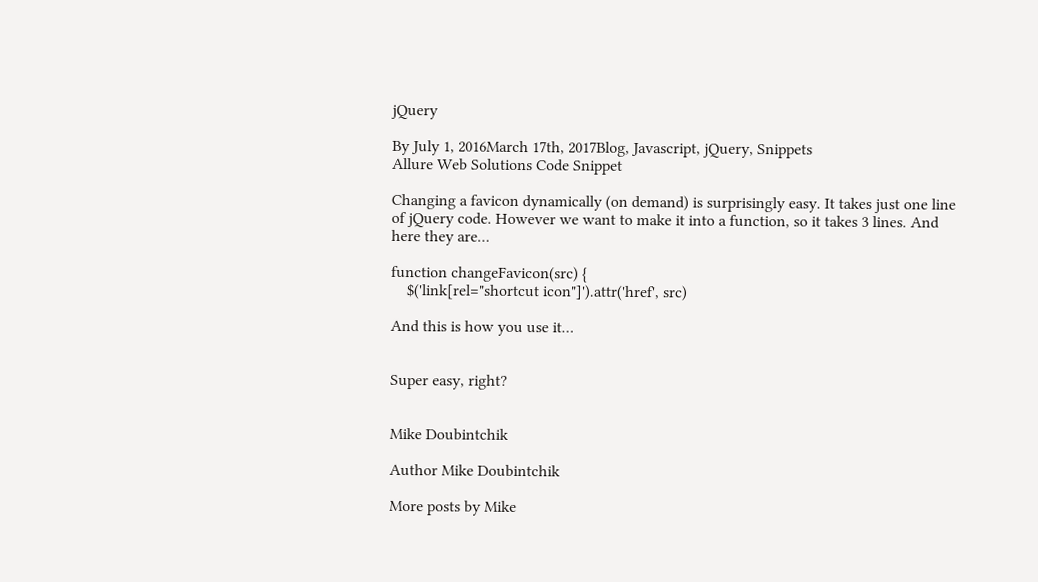jQuery

By July 1, 2016March 17th, 2017Blog, Javascript, jQuery, Snippets
Allure Web Solutions Code Snippet

Changing a favicon dynamically (on demand) is surprisingly easy. It takes just one line of jQuery code. However we want to make it into a function, so it takes 3 lines. And here they are…

function changeFavicon(src) {
    $('link[rel="shortcut icon"]').attr('href', src)

And this is how you use it…


Super easy, right?


Mike Doubintchik

Author Mike Doubintchik

More posts by Mike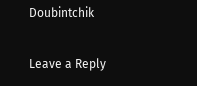Doubintchik

Leave a Reply